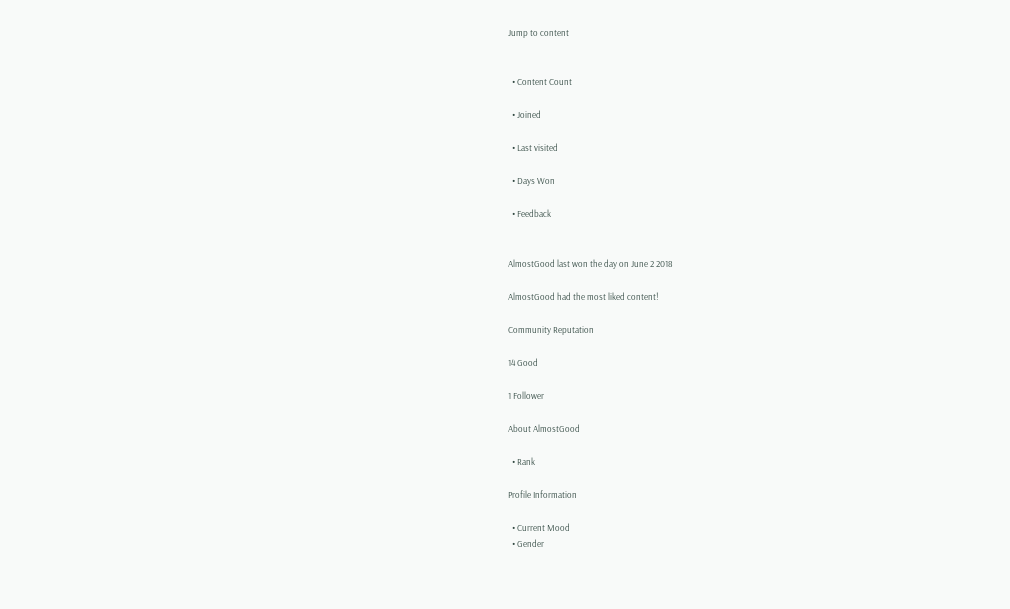Jump to content


  • Content Count

  • Joined

  • Last visited

  • Days Won

  • Feedback


AlmostGood last won the day on June 2 2018

AlmostGood had the most liked content!

Community Reputation

14 Good

1 Follower

About AlmostGood

  • Rank

Profile Information

  • Current Mood
  • Gender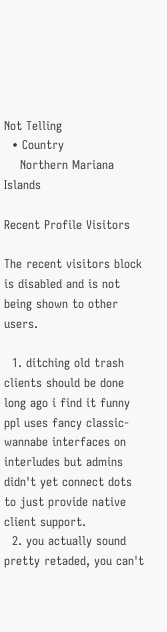Not Telling
  • Country
    Northern Mariana Islands

Recent Profile Visitors

The recent visitors block is disabled and is not being shown to other users.

  1. ditching old trash clients should be done long ago i find it funny ppl uses fancy classic-wannabe interfaces on interludes but admins didn't yet connect dots to just provide native client support.
  2. you actually sound pretty retaded, you can't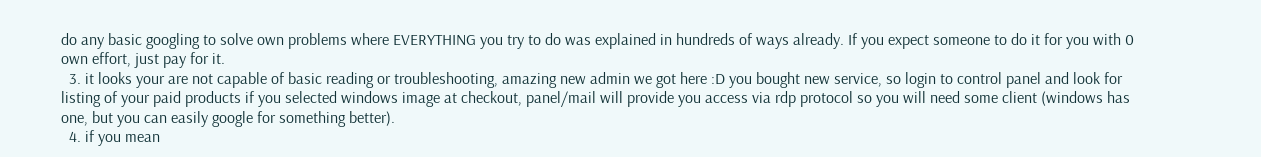do any basic googling to solve own problems where EVERYTHING you try to do was explained in hundreds of ways already. If you expect someone to do it for you with 0 own effort, just pay for it.
  3. it looks your are not capable of basic reading or troubleshooting, amazing new admin we got here :D you bought new service, so login to control panel and look for listing of your paid products if you selected windows image at checkout, panel/mail will provide you access via rdp protocol so you will need some client (windows has one, but you can easily google for something better).
  4. if you mean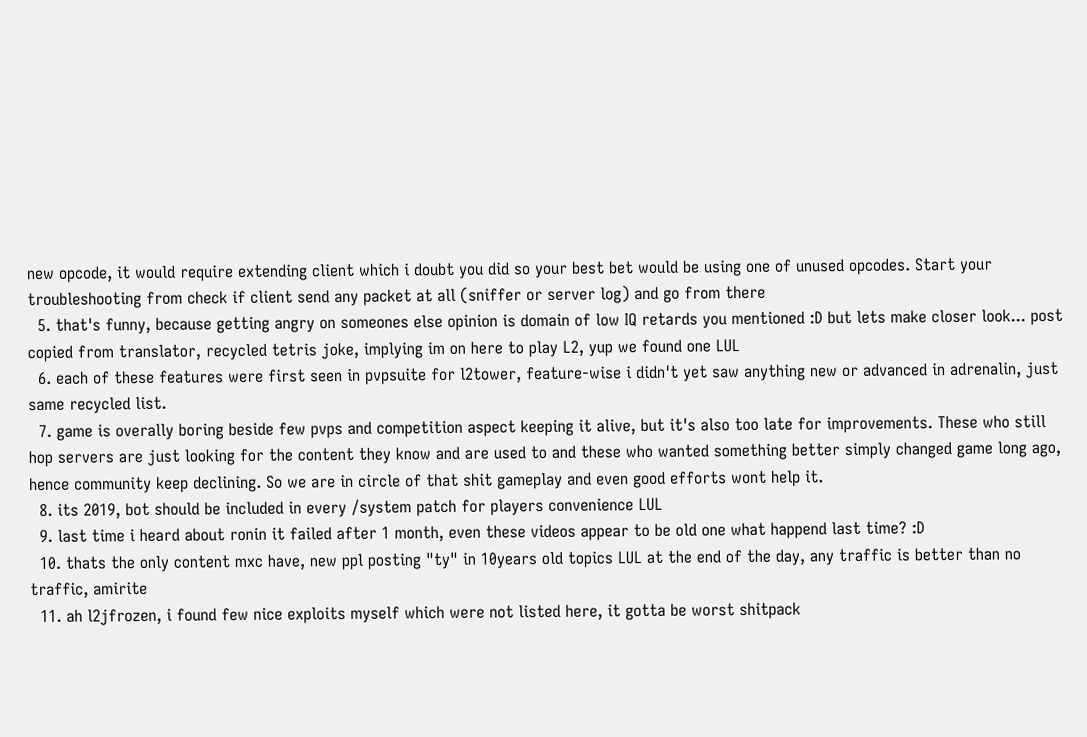new opcode, it would require extending client which i doubt you did so your best bet would be using one of unused opcodes. Start your troubleshooting from check if client send any packet at all (sniffer or server log) and go from there
  5. that's funny, because getting angry on someones else opinion is domain of low IQ retards you mentioned :D but lets make closer look... post copied from translator, recycled tetris joke, implying im on here to play L2, yup we found one LUL
  6. each of these features were first seen in pvpsuite for l2tower, feature-wise i didn't yet saw anything new or advanced in adrenalin, just same recycled list.
  7. game is overally boring beside few pvps and competition aspect keeping it alive, but it's also too late for improvements. These who still hop servers are just looking for the content they know and are used to and these who wanted something better simply changed game long ago, hence community keep declining. So we are in circle of that shit gameplay and even good efforts wont help it.
  8. its 2019, bot should be included in every /system patch for players convenience LUL
  9. last time i heard about ronin it failed after 1 month, even these videos appear to be old one what happend last time? :D
  10. thats the only content mxc have, new ppl posting "ty" in 10years old topics LUL at the end of the day, any traffic is better than no traffic, amirite
  11. ah l2jfrozen, i found few nice exploits myself which were not listed here, it gotta be worst shitpack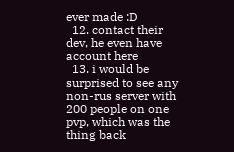ever made :D
  12. contact their dev, he even have account here
  13. i would be surprised to see any non-rus server with 200 people on one pvp, which was the thing back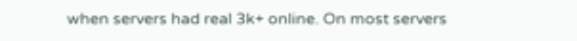when servers had real 3k+ online. On most servers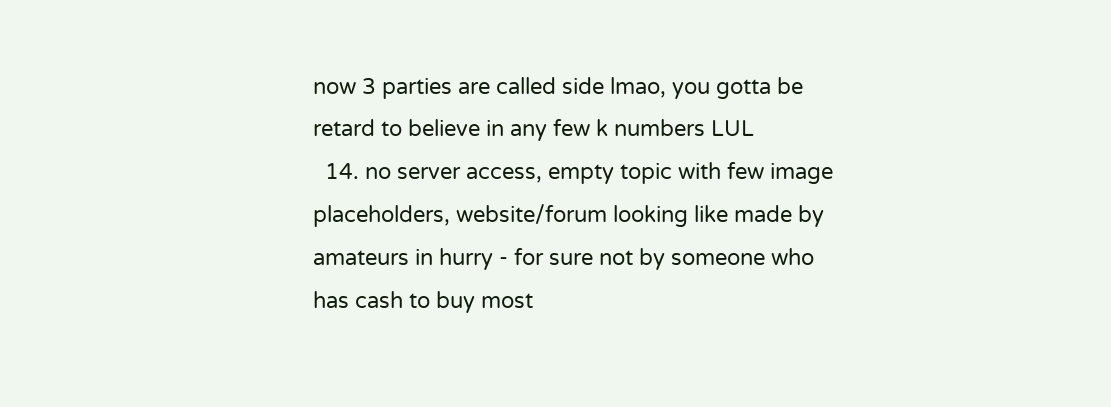now 3 parties are called side lmao, you gotta be retard to believe in any few k numbers LUL
  14. no server access, empty topic with few image placeholders, website/forum looking like made by amateurs in hurry - for sure not by someone who has cash to buy most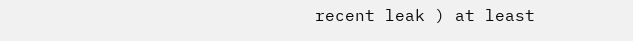recent leak ) at least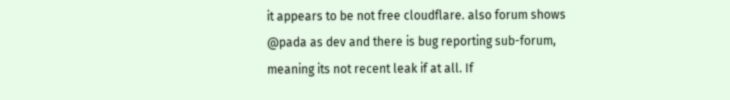it appears to be not free cloudflare. also forum shows @pada as dev and there is bug reporting sub-forum, meaning its not recent leak if at all. If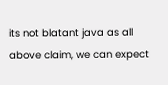its not blatant java as all above claim, we can expect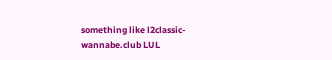something like l2classic-wannabe.club LUL